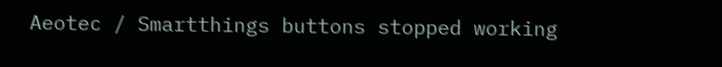Aeotec / Smartthings buttons stopped working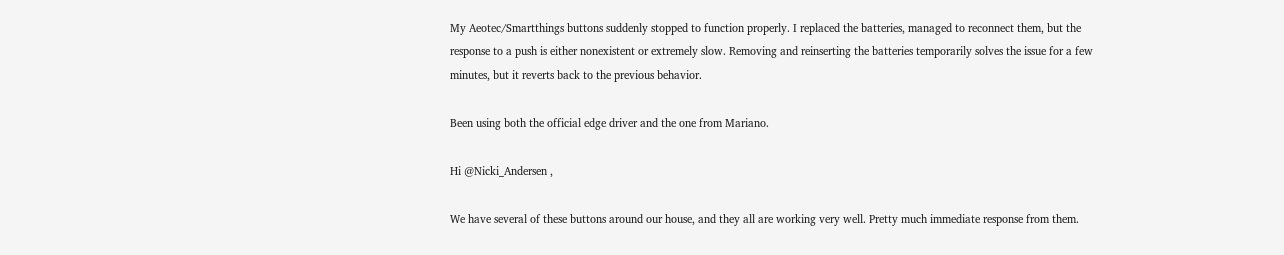My Aeotec/Smartthings buttons suddenly stopped to function properly. I replaced the batteries, managed to reconnect them, but the response to a push is either nonexistent or extremely slow. Removing and reinserting the batteries temporarily solves the issue for a few minutes, but it reverts back to the previous behavior.

Been using both the official edge driver and the one from Mariano.

Hi @Nicki_Andersen ,

We have several of these buttons around our house, and they all are working very well. Pretty much immediate response from them.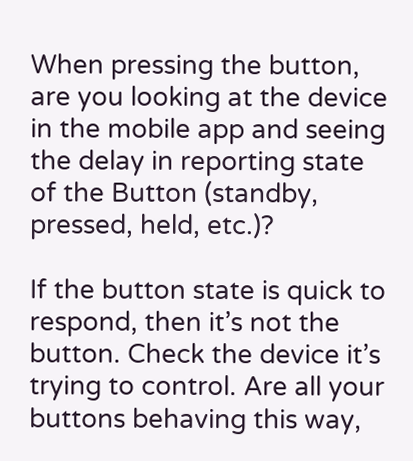When pressing the button, are you looking at the device in the mobile app and seeing the delay in reporting state of the Button (standby, pressed, held, etc.)?

If the button state is quick to respond, then it’s not the button. Check the device it’s trying to control. Are all your buttons behaving this way,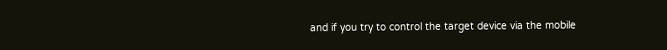and if you try to control the target device via the mobile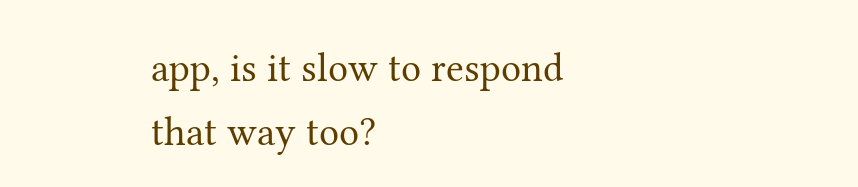app, is it slow to respond that way too?